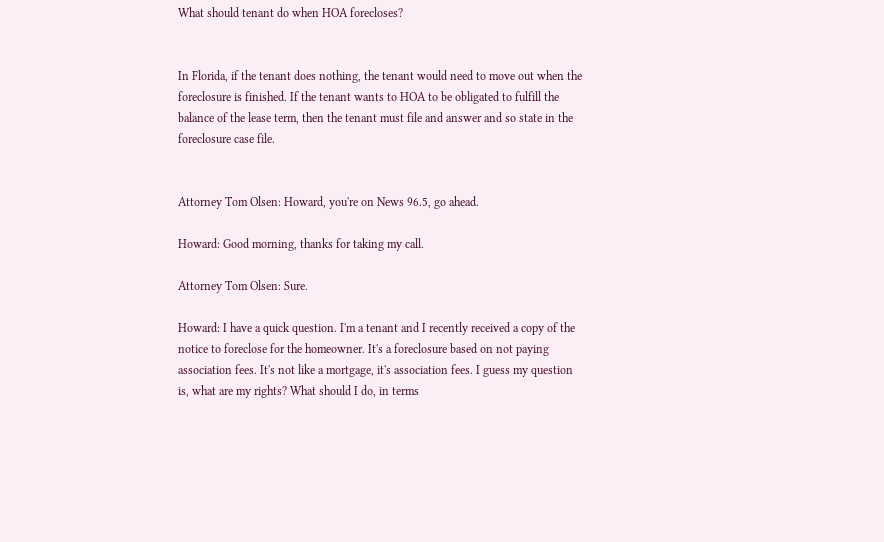What should tenant do when HOA forecloses?


In Florida, if the tenant does nothing, the tenant would need to move out when the foreclosure is finished. If the tenant wants to HOA to be obligated to fulfill the balance of the lease term, then the tenant must file and answer and so state in the foreclosure case file.


Attorney Tom Olsen: Howard, you're on News 96.5, go ahead.

Howard: Good morning, thanks for taking my call.

Attorney Tom Olsen: Sure.

Howard: I have a quick question. I'm a tenant and I recently received a copy of the notice to foreclose for the homeowner. It's a foreclosure based on not paying association fees. It's not like a mortgage, it's association fees. I guess my question is, what are my rights? What should I do, in terms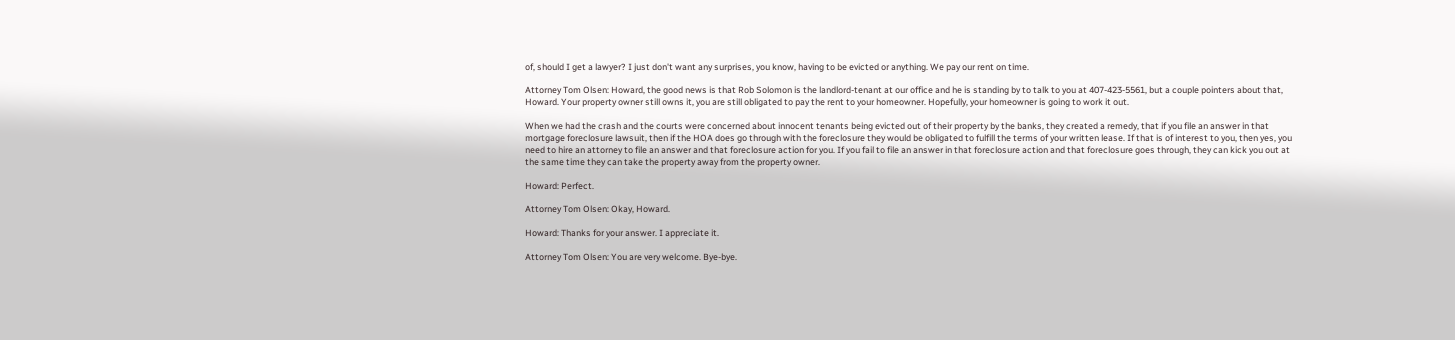of, should I get a lawyer? I just don't want any surprises, you know, having to be evicted or anything. We pay our rent on time.

Attorney Tom Olsen: Howard, the good news is that Rob Solomon is the landlord-tenant at our office and he is standing by to talk to you at 407-423-5561, but a couple pointers about that, Howard. Your property owner still owns it, you are still obligated to pay the rent to your homeowner. Hopefully, your homeowner is going to work it out.

When we had the crash and the courts were concerned about innocent tenants being evicted out of their property by the banks, they created a remedy, that if you file an answer in that mortgage foreclosure lawsuit, then if the HOA does go through with the foreclosure they would be obligated to fulfill the terms of your written lease. If that is of interest to you, then yes, you need to hire an attorney to file an answer and that foreclosure action for you. If you fail to file an answer in that foreclosure action and that foreclosure goes through, they can kick you out at the same time they can take the property away from the property owner.

Howard: Perfect.

Attorney Tom Olsen: Okay, Howard.

Howard: Thanks for your answer. I appreciate it.

Attorney Tom Olsen: You are very welcome. Bye-bye.